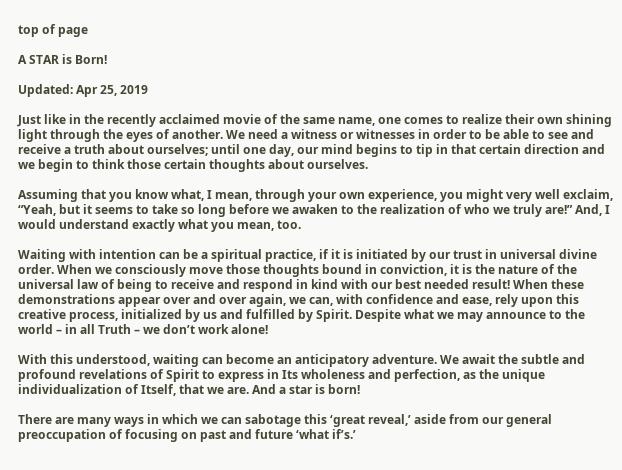top of page

A STAR is Born!

Updated: Apr 25, 2019

Just like in the recently acclaimed movie of the same name, one comes to realize their own shining light through the eyes of another. We need a witness or witnesses in order to be able to see and receive a truth about ourselves; until one day, our mind begins to tip in that certain direction and we begin to think those certain thoughts about ourselves.

Assuming that you know what, I mean, through your own experience, you might very well exclaim, “Yeah, but it seems to take so long before we awaken to the realization of who we truly are!” And, I would understand exactly what you mean, too.

Waiting with intention can be a spiritual practice, if it is initiated by our trust in universal divine order. When we consciously move those thoughts bound in conviction, it is the nature of the universal law of being to receive and respond in kind with our best needed result! When these demonstrations appear over and over again, we can, with confidence and ease, rely upon this creative process, initialized by us and fulfilled by Spirit. Despite what we may announce to the world – in all Truth – we don’t work alone!

With this understood, waiting can become an anticipatory adventure. We await the subtle and profound revelations of Spirit to express in Its wholeness and perfection, as the unique individualization of Itself, that we are. And a star is born!

There are many ways in which we can sabotage this ‘great reveal,’ aside from our general preoccupation of focusing on past and future ‘what if’s.’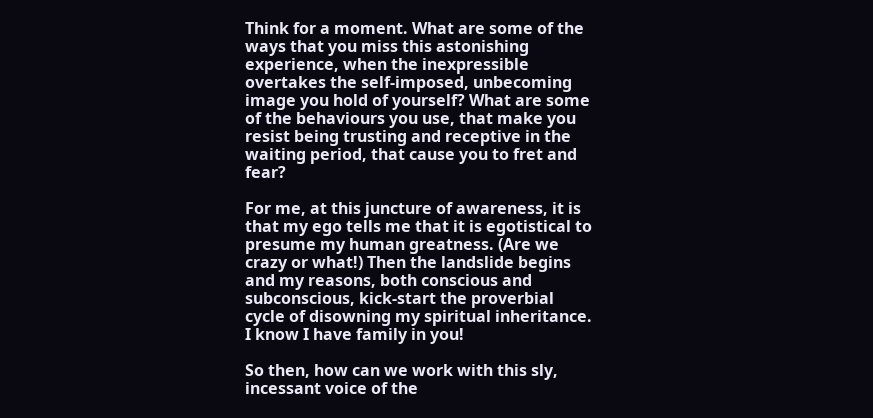Think for a moment. What are some of the ways that you miss this astonishing experience, when the inexpressible overtakes the self-imposed, unbecoming image you hold of yourself? What are some of the behaviours you use, that make you resist being trusting and receptive in the waiting period, that cause you to fret and fear?

For me, at this juncture of awareness, it is that my ego tells me that it is egotistical to presume my human greatness. (Are we crazy or what!) Then the landslide begins and my reasons, both conscious and subconscious, kick-start the proverbial cycle of disowning my spiritual inheritance. I know I have family in you!

So then, how can we work with this sly, incessant voice of the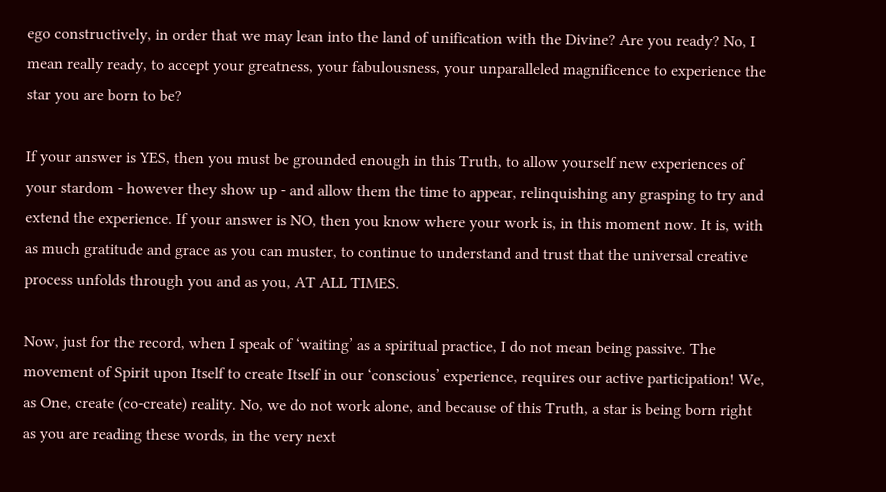ego constructively, in order that we may lean into the land of unification with the Divine? Are you ready? No, I mean really ready, to accept your greatness, your fabulousness, your unparalleled magnificence to experience the star you are born to be?

If your answer is YES, then you must be grounded enough in this Truth, to allow yourself new experiences of your stardom - however they show up - and allow them the time to appear, relinquishing any grasping to try and extend the experience. If your answer is NO, then you know where your work is, in this moment now. It is, with as much gratitude and grace as you can muster, to continue to understand and trust that the universal creative process unfolds through you and as you, AT ALL TIMES.

Now, just for the record, when I speak of ‘waiting’ as a spiritual practice, I do not mean being passive. The movement of Spirit upon Itself to create Itself in our ‘conscious’ experience, requires our active participation! We, as One, create (co-create) reality. No, we do not work alone, and because of this Truth, a star is being born right as you are reading these words, in the very next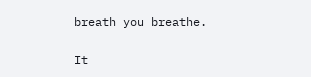breath you breathe.

It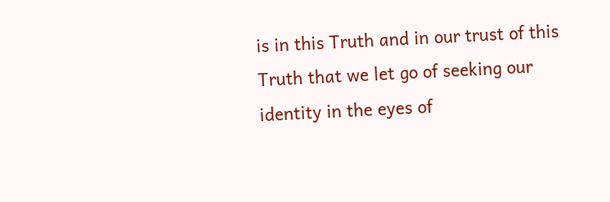is in this Truth and in our trust of this Truth that we let go of seeking our identity in the eyes of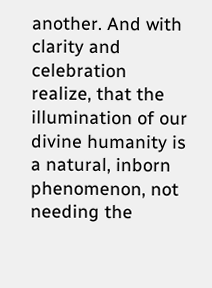another. And with clarity and celebration realize, that the illumination of our divine humanity is a natural, inborn phenomenon, not needing the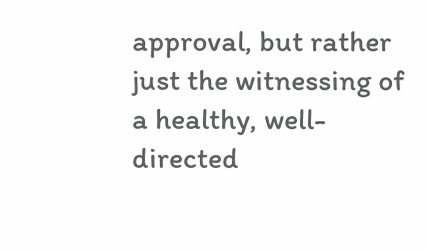approval, but rather just the witnessing of a healthy, well-directed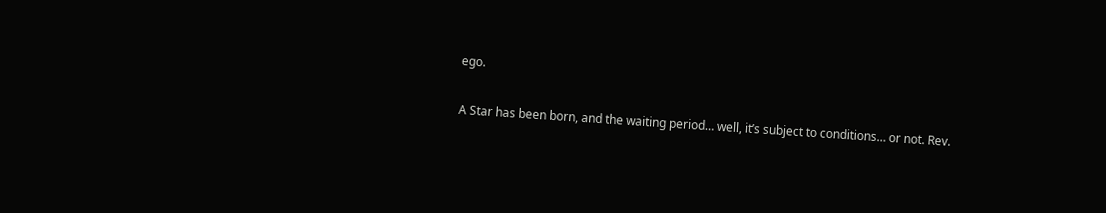ego.

A Star has been born, and the waiting period… well, it’s subject to conditions… or not. Rev.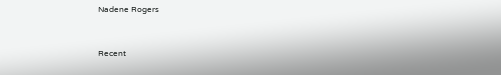Nadene Rogers


Recent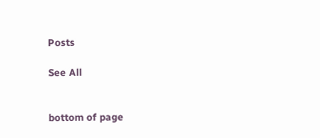Posts

See All


bottom of page